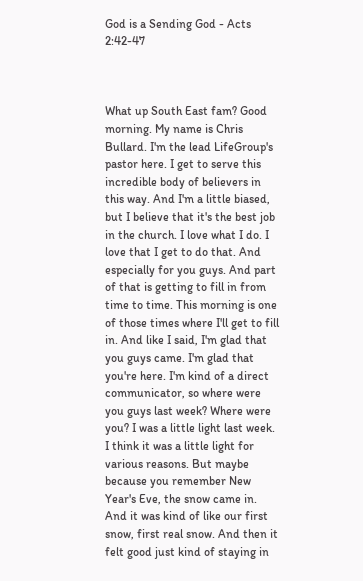God is a Sending God - Acts 2:42-47



What up South East fam? Good morning. My name is Chris Bullard. I'm the lead LifeGroup's pastor here. I get to serve this incredible body of believers in this way. And I'm a little biased, but I believe that it's the best job in the church. I love what I do. I love that I get to do that. And especially for you guys. And part of that is getting to fill in from time to time. This morning is one of those times where I'll get to fill in. And like I said, I'm glad that you guys came. I'm glad that you're here. I'm kind of a direct communicator, so where were you guys last week? Where were you? I was a little light last week. I think it was a little light for various reasons. But maybe because you remember New Year's Eve, the snow came in. And it was kind of like our first snow, first real snow. And then it felt good just kind of staying in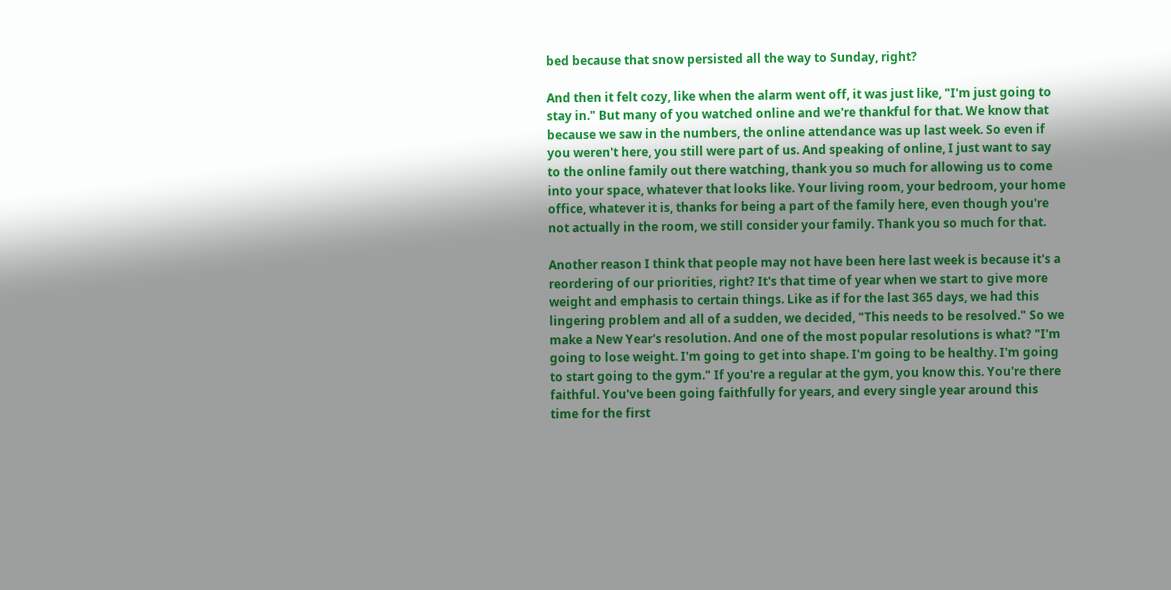bed because that snow persisted all the way to Sunday, right?

And then it felt cozy, like when the alarm went off, it was just like, "I'm just going to stay in." But many of you watched online and we're thankful for that. We know that because we saw in the numbers, the online attendance was up last week. So even if you weren't here, you still were part of us. And speaking of online, I just want to say to the online family out there watching, thank you so much for allowing us to come into your space, whatever that looks like. Your living room, your bedroom, your home office, whatever it is, thanks for being a part of the family here, even though you're not actually in the room, we still consider your family. Thank you so much for that.

Another reason I think that people may not have been here last week is because it's a reordering of our priorities, right? It's that time of year when we start to give more weight and emphasis to certain things. Like as if for the last 365 days, we had this lingering problem and all of a sudden, we decided, "This needs to be resolved." So we make a New Year's resolution. And one of the most popular resolutions is what? "I'm going to lose weight. I'm going to get into shape. I'm going to be healthy. I'm going to start going to the gym." If you're a regular at the gym, you know this. You're there faithful. You've been going faithfully for years, and every single year around this time for the first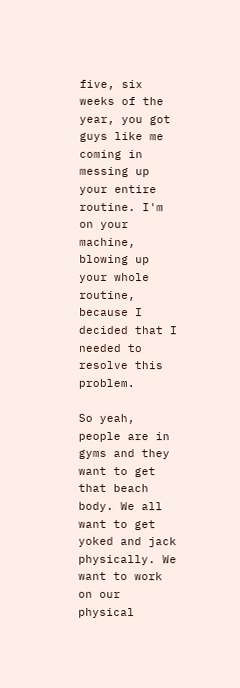five, six weeks of the year, you got guys like me coming in messing up your entire routine. I'm on your machine, blowing up your whole routine, because I decided that I needed to resolve this problem.

So yeah, people are in gyms and they want to get that beach body. We all want to get yoked and jack physically. We want to work on our physical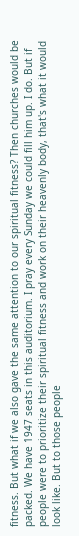fitness. But what if we also gave the same attention to our spiritual fitness? Then churches would be packed. We have 1947 seats in this auditorium. I pray every Sunday we could fill him up. I do. But if people were to prioritize their spiritual fitness and work on their heavenly body, that's what it would look like. But to those people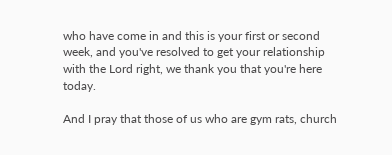who have come in and this is your first or second week, and you've resolved to get your relationship with the Lord right, we thank you that you're here today.

And I pray that those of us who are gym rats, church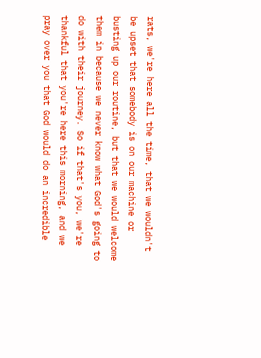rats, we're here all the time, that we wouldn't be upset that somebody is on our machine or busting up our routine, but that we would welcome them in because we never know what God's going to do with their journey. So if that's you, we're thankful that you're here this morning, and we pray over you that God would do an incredible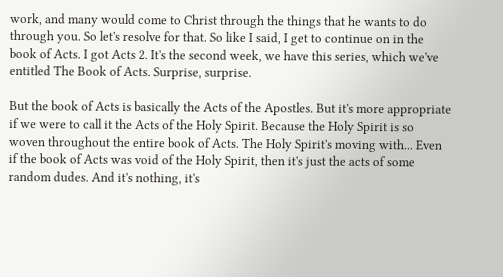work, and many would come to Christ through the things that he wants to do through you. So let's resolve for that. So like I said, I get to continue on in the book of Acts. I got Acts 2. It's the second week, we have this series, which we've entitled The Book of Acts. Surprise, surprise.

But the book of Acts is basically the Acts of the Apostles. But it's more appropriate if we were to call it the Acts of the Holy Spirit. Because the Holy Spirit is so woven throughout the entire book of Acts. The Holy Spirit's moving with... Even if the book of Acts was void of the Holy Spirit, then it's just the acts of some random dudes. And it's nothing, it's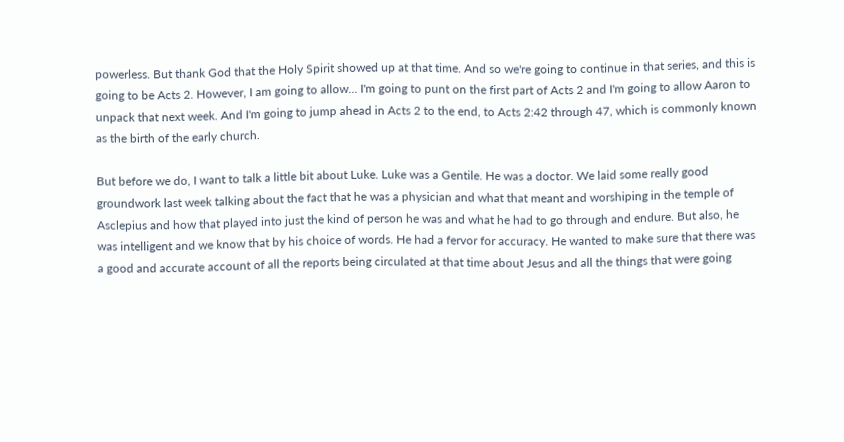powerless. But thank God that the Holy Spirit showed up at that time. And so we're going to continue in that series, and this is going to be Acts 2. However, I am going to allow... I'm going to punt on the first part of Acts 2 and I'm going to allow Aaron to unpack that next week. And I'm going to jump ahead in Acts 2 to the end, to Acts 2:42 through 47, which is commonly known as the birth of the early church.

But before we do, I want to talk a little bit about Luke. Luke was a Gentile. He was a doctor. We laid some really good groundwork last week talking about the fact that he was a physician and what that meant and worshiping in the temple of Asclepius and how that played into just the kind of person he was and what he had to go through and endure. But also, he was intelligent and we know that by his choice of words. He had a fervor for accuracy. He wanted to make sure that there was a good and accurate account of all the reports being circulated at that time about Jesus and all the things that were going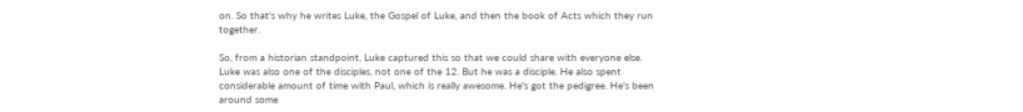on. So that's why he writes Luke, the Gospel of Luke, and then the book of Acts which they run together.

So, from a historian standpoint, Luke captured this so that we could share with everyone else. Luke was also one of the disciples, not one of the 12. But he was a disciple. He also spent considerable amount of time with Paul, which is really awesome. He's got the pedigree. He's been around some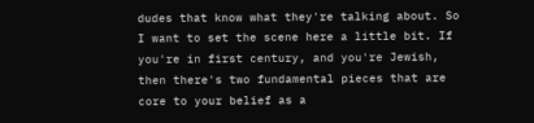dudes that know what they're talking about. So I want to set the scene here a little bit. If you're in first century, and you're Jewish, then there's two fundamental pieces that are core to your belief as a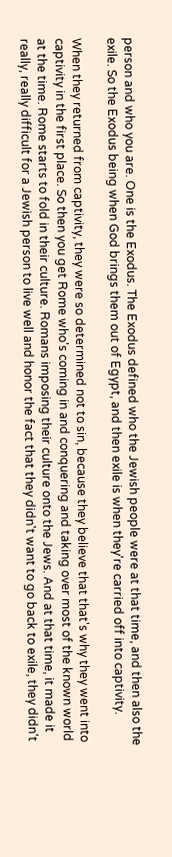person and who you are. One is the Exodus. The Exodus defined who the Jewish people were at that time, and then also the exile. So the Exodus being when God brings them out of Egypt, and then exile is when they're carried off into captivity.

When they returned from captivity, they were so determined not to sin, because they believe that that's why they went into captivity in the first place. So then you get Rome who's coming in and conquering and taking over most of the known world at the time. Rome starts to fold in their culture. Romans imposing their culture onto the Jews. And at that time, it made it really, really difficult for a Jewish person to live well and honor the fact that they didn't want to go back to exile, they didn't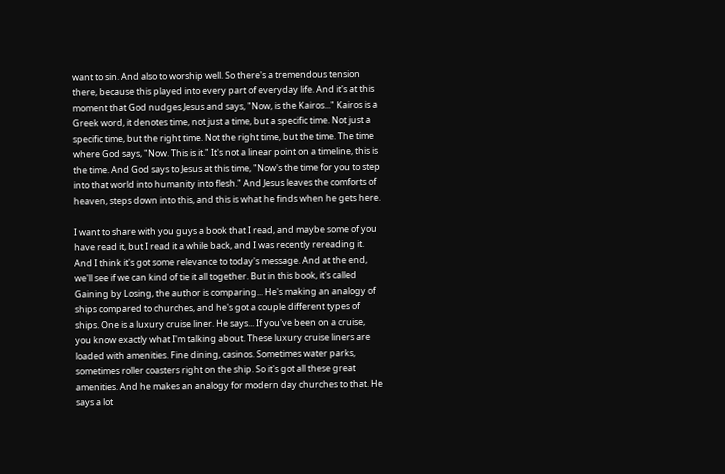want to sin. And also to worship well. So there's a tremendous tension there, because this played into every part of everyday life. And it's at this moment that God nudges Jesus and says, "Now, is the Kairos..." Kairos is a Greek word, it denotes time, not just a time, but a specific time. Not just a specific time, but the right time. Not the right time, but the time. The time where God says, "Now. This is it." It's not a linear point on a timeline, this is the time. And God says to Jesus at this time, "Now's the time for you to step into that world into humanity into flesh." And Jesus leaves the comforts of heaven, steps down into this, and this is what he finds when he gets here.

I want to share with you guys a book that I read, and maybe some of you have read it, but I read it a while back, and I was recently rereading it. And I think it's got some relevance to today's message. And at the end, we'll see if we can kind of tie it all together. But in this book, it's called Gaining by Losing, the author is comparing... He's making an analogy of ships compared to churches, and he's got a couple different types of ships. One is a luxury cruise liner. He says... If you've been on a cruise, you know exactly what I'm talking about. These luxury cruise liners are loaded with amenities. Fine dining, casinos. Sometimes water parks, sometimes roller coasters right on the ship. So it's got all these great amenities. And he makes an analogy for modern day churches to that. He says a lot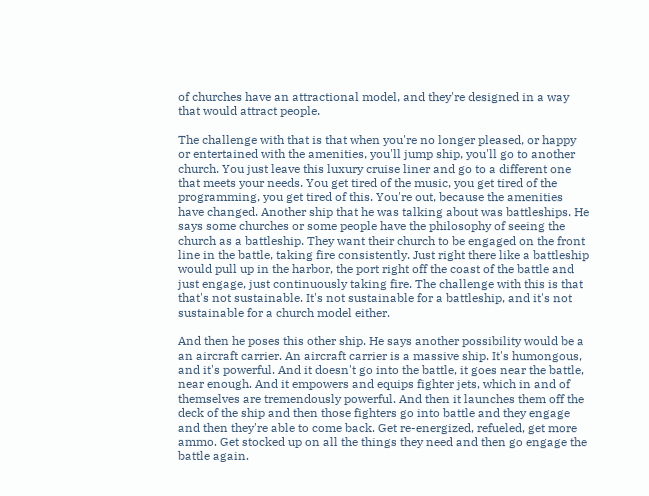of churches have an attractional model, and they're designed in a way that would attract people.

The challenge with that is that when you're no longer pleased, or happy or entertained with the amenities, you'll jump ship, you'll go to another church. You just leave this luxury cruise liner and go to a different one that meets your needs. You get tired of the music, you get tired of the programming, you get tired of this. You're out, because the amenities have changed. Another ship that he was talking about was battleships. He says some churches or some people have the philosophy of seeing the church as a battleship. They want their church to be engaged on the front line in the battle, taking fire consistently. Just right there like a battleship would pull up in the harbor, the port right off the coast of the battle and just engage, just continuously taking fire. The challenge with this is that that's not sustainable. It's not sustainable for a battleship, and it's not sustainable for a church model either.

And then he poses this other ship. He says another possibility would be a an aircraft carrier. An aircraft carrier is a massive ship. It's humongous, and it's powerful. And it doesn't go into the battle, it goes near the battle, near enough. And it empowers and equips fighter jets, which in and of themselves are tremendously powerful. And then it launches them off the deck of the ship and then those fighters go into battle and they engage and then they're able to come back. Get re-energized, refueled, get more ammo. Get stocked up on all the things they need and then go engage the battle again.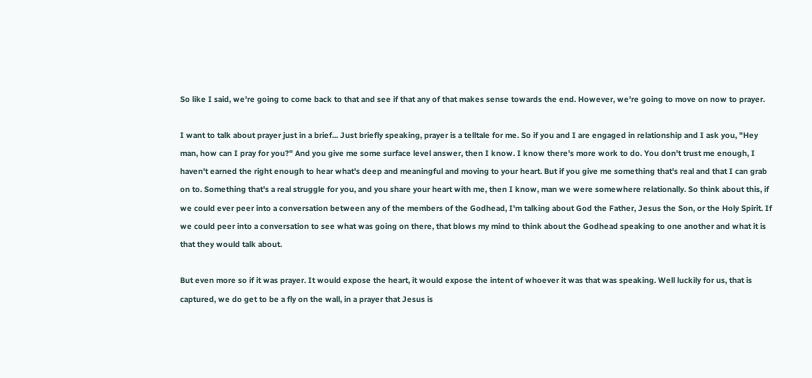So like I said, we're going to come back to that and see if that any of that makes sense towards the end. However, we're going to move on now to prayer.

I want to talk about prayer just in a brief... Just briefly speaking, prayer is a telltale for me. So if you and I are engaged in relationship and I ask you, "Hey man, how can I pray for you?" And you give me some surface level answer, then I know. I know there's more work to do. You don't trust me enough, I haven't earned the right enough to hear what's deep and meaningful and moving to your heart. But if you give me something that's real and that I can grab on to. Something that's a real struggle for you, and you share your heart with me, then I know, man we were somewhere relationally. So think about this, if we could ever peer into a conversation between any of the members of the Godhead, I'm talking about God the Father, Jesus the Son, or the Holy Spirit. If we could peer into a conversation to see what was going on there, that blows my mind to think about the Godhead speaking to one another and what it is that they would talk about.

But even more so if it was prayer. It would expose the heart, it would expose the intent of whoever it was that was speaking. Well luckily for us, that is captured, we do get to be a fly on the wall, in a prayer that Jesus is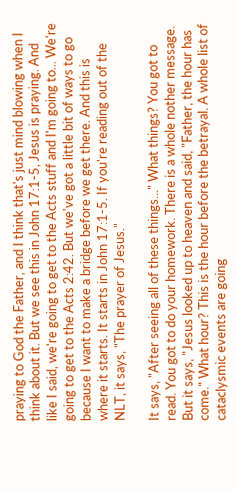praying to God the Father, and I think that's just mind blowing when I think about it. But we see this in John 17:1-5, Jesus is praying. And like I said, we're going to get to the Acts stuff and I'm going to... We're going to get to the Acts 2:42. But we've got a little bit of ways to go because I want to make a bridge before we get there. And this is where it starts. It starts in John 17:1-5. If you're reading out of the NLT, it says, "The prayer of Jesus."

It says, "After seeing all of these things..." What things? You got to read. You got to do your homework. There is a whole nother message. But it says, "Jesus looked up to heaven and said, "Father, the hour has come." What hour? This is the hour before the betrayal. A whole list of cataclysmic events are going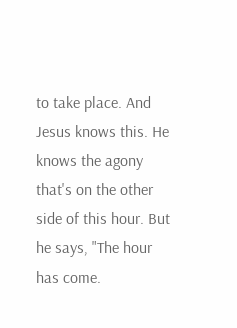to take place. And Jesus knows this. He knows the agony that's on the other side of this hour. But he says, "The hour has come.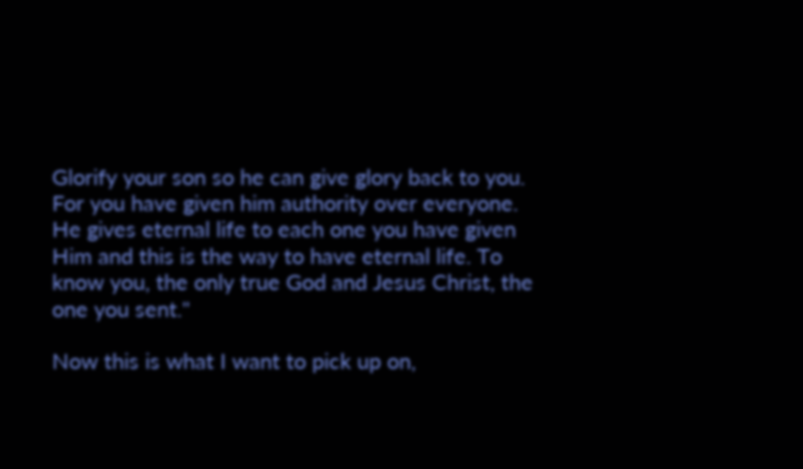Glorify your son so he can give glory back to you. For you have given him authority over everyone. He gives eternal life to each one you have given Him and this is the way to have eternal life. To know you, the only true God and Jesus Christ, the one you sent."

Now this is what I want to pick up on,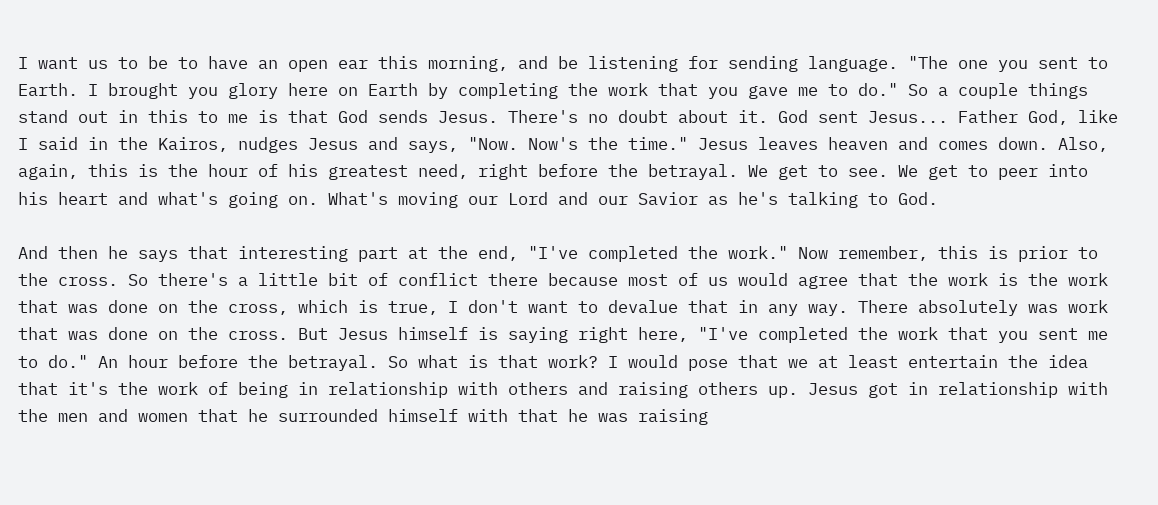I want us to be to have an open ear this morning, and be listening for sending language. "The one you sent to Earth. I brought you glory here on Earth by completing the work that you gave me to do." So a couple things stand out in this to me is that God sends Jesus. There's no doubt about it. God sent Jesus... Father God, like I said in the Kairos, nudges Jesus and says, "Now. Now's the time." Jesus leaves heaven and comes down. Also, again, this is the hour of his greatest need, right before the betrayal. We get to see. We get to peer into his heart and what's going on. What's moving our Lord and our Savior as he's talking to God.

And then he says that interesting part at the end, "I've completed the work." Now remember, this is prior to the cross. So there's a little bit of conflict there because most of us would agree that the work is the work that was done on the cross, which is true, I don't want to devalue that in any way. There absolutely was work that was done on the cross. But Jesus himself is saying right here, "I've completed the work that you sent me to do." An hour before the betrayal. So what is that work? I would pose that we at least entertain the idea that it's the work of being in relationship with others and raising others up. Jesus got in relationship with the men and women that he surrounded himself with that he was raising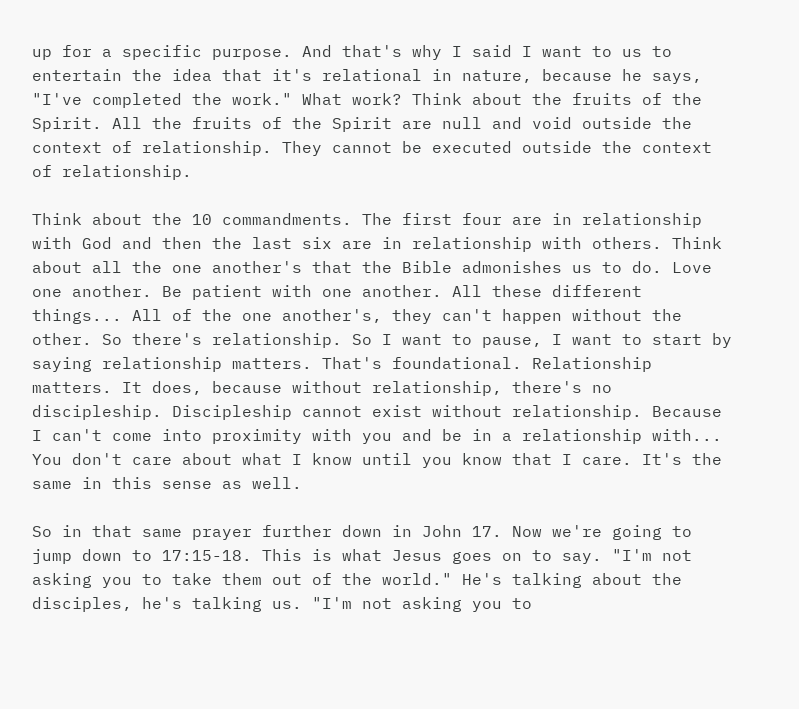up for a specific purpose. And that's why I said I want to us to entertain the idea that it's relational in nature, because he says, "I've completed the work." What work? Think about the fruits of the Spirit. All the fruits of the Spirit are null and void outside the context of relationship. They cannot be executed outside the context of relationship.

Think about the 10 commandments. The first four are in relationship with God and then the last six are in relationship with others. Think about all the one another's that the Bible admonishes us to do. Love one another. Be patient with one another. All these different things... All of the one another's, they can't happen without the other. So there's relationship. So I want to pause, I want to start by saying relationship matters. That's foundational. Relationship matters. It does, because without relationship, there's no discipleship. Discipleship cannot exist without relationship. Because I can't come into proximity with you and be in a relationship with... You don't care about what I know until you know that I care. It's the same in this sense as well.

So in that same prayer further down in John 17. Now we're going to jump down to 17:15-18. This is what Jesus goes on to say. "I'm not asking you to take them out of the world." He's talking about the disciples, he's talking us. "I'm not asking you to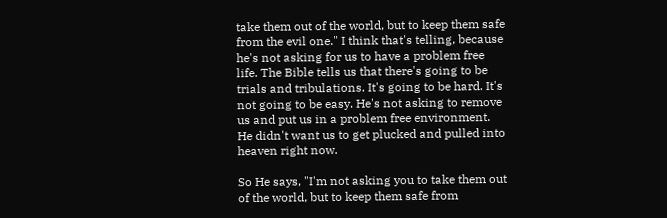take them out of the world, but to keep them safe from the evil one." I think that's telling, because he's not asking for us to have a problem free life. The Bible tells us that there's going to be trials and tribulations. It's going to be hard. It's not going to be easy. He's not asking to remove us and put us in a problem free environment. He didn't want us to get plucked and pulled into heaven right now.

So He says, "I'm not asking you to take them out of the world, but to keep them safe from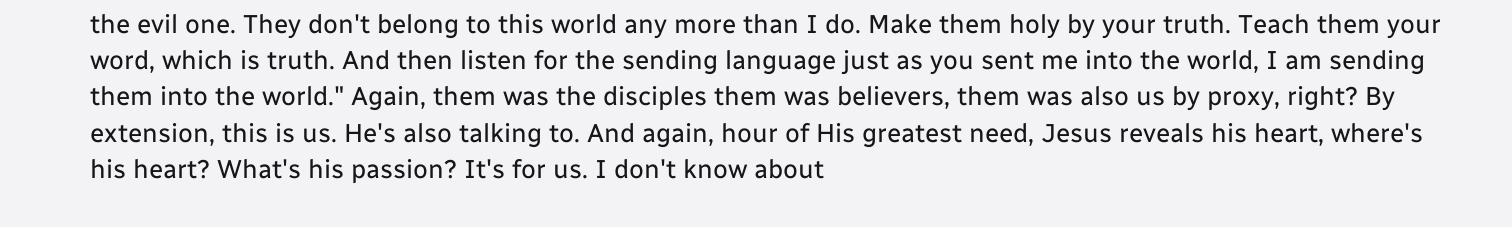the evil one. They don't belong to this world any more than I do. Make them holy by your truth. Teach them your word, which is truth. And then listen for the sending language just as you sent me into the world, I am sending them into the world." Again, them was the disciples them was believers, them was also us by proxy, right? By extension, this is us. He's also talking to. And again, hour of His greatest need, Jesus reveals his heart, where's his heart? What's his passion? It's for us. I don't know about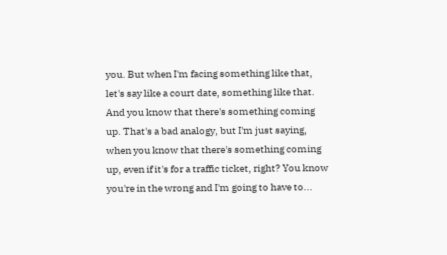you. But when I'm facing something like that, let's say like a court date, something like that. And you know that there's something coming up. That's a bad analogy, but I'm just saying, when you know that there's something coming up, even if it's for a traffic ticket, right? You know you're in the wrong and I'm going to have to...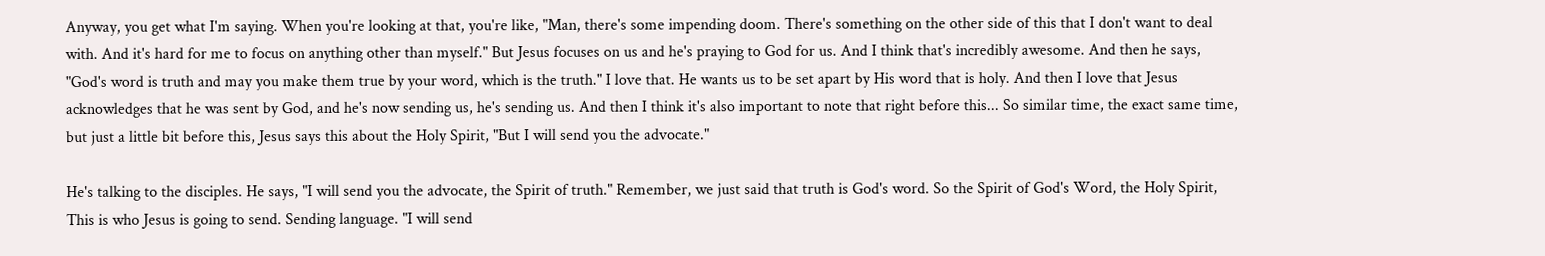Anyway, you get what I'm saying. When you're looking at that, you're like, "Man, there's some impending doom. There's something on the other side of this that I don't want to deal with. And it's hard for me to focus on anything other than myself." But Jesus focuses on us and he's praying to God for us. And I think that's incredibly awesome. And then he says, "God's word is truth and may you make them true by your word, which is the truth." I love that. He wants us to be set apart by His word that is holy. And then I love that Jesus acknowledges that he was sent by God, and he's now sending us, he's sending us. And then I think it's also important to note that right before this... So similar time, the exact same time, but just a little bit before this, Jesus says this about the Holy Spirit, "But I will send you the advocate."

He's talking to the disciples. He says, "I will send you the advocate, the Spirit of truth." Remember, we just said that truth is God's word. So the Spirit of God's Word, the Holy Spirit, This is who Jesus is going to send. Sending language. "I will send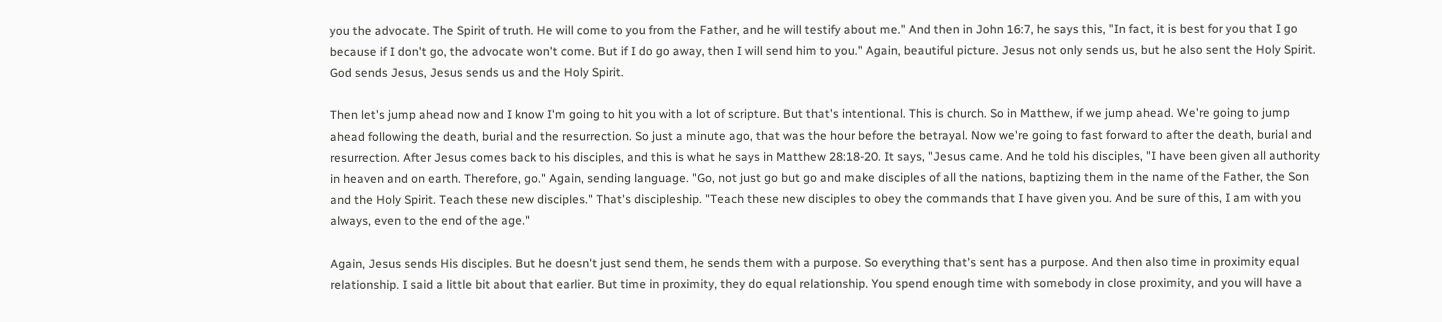you the advocate. The Spirit of truth. He will come to you from the Father, and he will testify about me." And then in John 16:7, he says this, "In fact, it is best for you that I go because if I don't go, the advocate won't come. But if I do go away, then I will send him to you." Again, beautiful picture. Jesus not only sends us, but he also sent the Holy Spirit. God sends Jesus, Jesus sends us and the Holy Spirit.

Then let's jump ahead now and I know I'm going to hit you with a lot of scripture. But that's intentional. This is church. So in Matthew, if we jump ahead. We're going to jump ahead following the death, burial and the resurrection. So just a minute ago, that was the hour before the betrayal. Now we're going to fast forward to after the death, burial and resurrection. After Jesus comes back to his disciples, and this is what he says in Matthew 28:18-20. It says, "Jesus came. And he told his disciples, "I have been given all authority in heaven and on earth. Therefore, go." Again, sending language. "Go, not just go but go and make disciples of all the nations, baptizing them in the name of the Father, the Son and the Holy Spirit. Teach these new disciples." That's discipleship. "Teach these new disciples to obey the commands that I have given you. And be sure of this, I am with you always, even to the end of the age."

Again, Jesus sends His disciples. But he doesn't just send them, he sends them with a purpose. So everything that's sent has a purpose. And then also time in proximity equal relationship. I said a little bit about that earlier. But time in proximity, they do equal relationship. You spend enough time with somebody in close proximity, and you will have a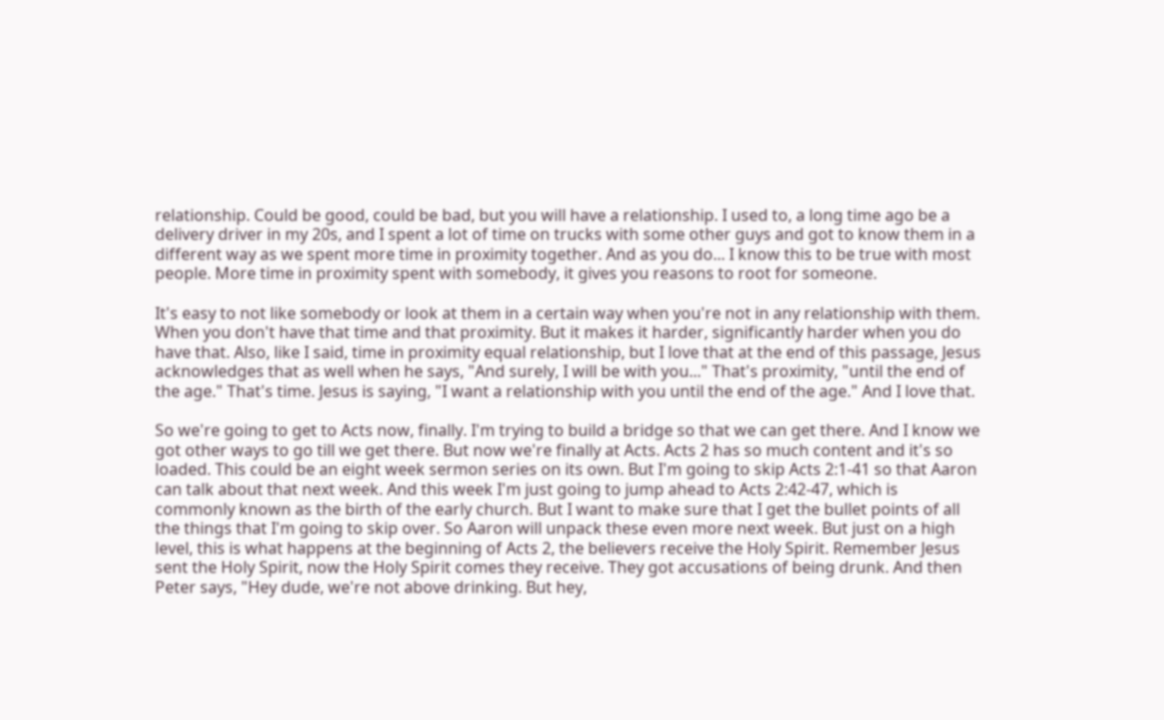relationship. Could be good, could be bad, but you will have a relationship. I used to, a long time ago be a delivery driver in my 20s, and I spent a lot of time on trucks with some other guys and got to know them in a different way as we spent more time in proximity together. And as you do... I know this to be true with most people. More time in proximity spent with somebody, it gives you reasons to root for someone.

It's easy to not like somebody or look at them in a certain way when you're not in any relationship with them. When you don't have that time and that proximity. But it makes it harder, significantly harder when you do have that. Also, like I said, time in proximity equal relationship, but I love that at the end of this passage, Jesus acknowledges that as well when he says, "And surely, I will be with you..." That's proximity, "until the end of the age." That's time. Jesus is saying, "I want a relationship with you until the end of the age." And I love that.

So we're going to get to Acts now, finally. I'm trying to build a bridge so that we can get there. And I know we got other ways to go till we get there. But now we're finally at Acts. Acts 2 has so much content and it's so loaded. This could be an eight week sermon series on its own. But I'm going to skip Acts 2:1-41 so that Aaron can talk about that next week. And this week I'm just going to jump ahead to Acts 2:42-47, which is commonly known as the birth of the early church. But I want to make sure that I get the bullet points of all the things that I'm going to skip over. So Aaron will unpack these even more next week. But just on a high level, this is what happens at the beginning of Acts 2, the believers receive the Holy Spirit. Remember Jesus sent the Holy Spirit, now the Holy Spirit comes they receive. They got accusations of being drunk. And then Peter says, "Hey dude, we're not above drinking. But hey,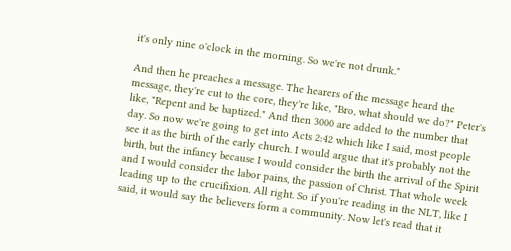it's only nine o'clock in the morning. So we're not drunk."

And then he preaches a message. The hearers of the message heard the message, they're cut to the core, they're like, "Bro, what should we do?" Peter's like, "Repent and be baptized." And then 3000 are added to the number that day. So now we're going to get into Acts 2:42 which like I said, most people see it as the birth of the early church. I would argue that it's probably not the birth, but the infancy because I would consider the birth the arrival of the Spirit and I would consider the labor pains, the passion of Christ. That whole week leading up to the crucifixion. All right. So if you're reading in the NLT, like I said, it would say the believers form a community. Now let's read that it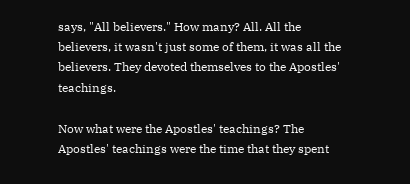says, "All believers." How many? All. All the believers, it wasn't just some of them, it was all the believers. They devoted themselves to the Apostles' teachings.

Now what were the Apostles' teachings? The Apostles' teachings were the time that they spent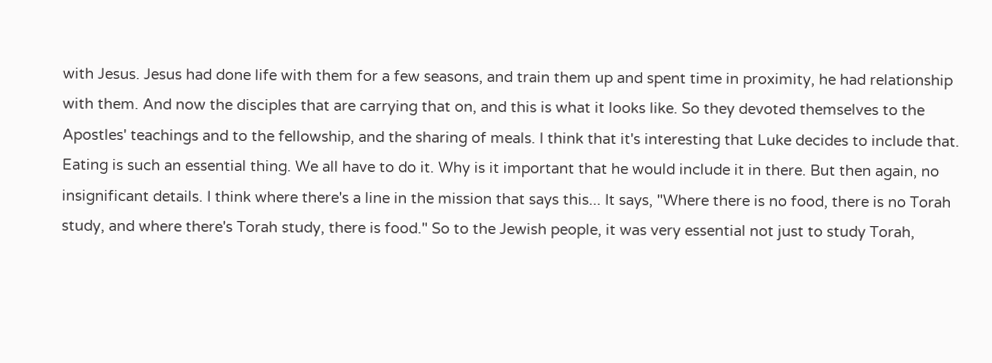with Jesus. Jesus had done life with them for a few seasons, and train them up and spent time in proximity, he had relationship with them. And now the disciples that are carrying that on, and this is what it looks like. So they devoted themselves to the Apostles' teachings and to the fellowship, and the sharing of meals. I think that it's interesting that Luke decides to include that. Eating is such an essential thing. We all have to do it. Why is it important that he would include it in there. But then again, no insignificant details. I think where there's a line in the mission that says this... It says, "Where there is no food, there is no Torah study, and where there's Torah study, there is food." So to the Jewish people, it was very essential not just to study Torah,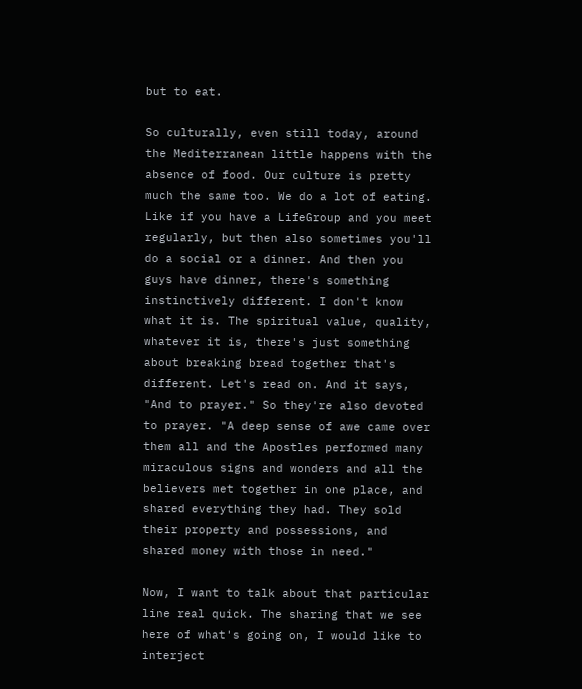but to eat.

So culturally, even still today, around the Mediterranean little happens with the absence of food. Our culture is pretty much the same too. We do a lot of eating. Like if you have a LifeGroup and you meet regularly, but then also sometimes you'll do a social or a dinner. And then you guys have dinner, there's something instinctively different. I don't know what it is. The spiritual value, quality, whatever it is, there's just something about breaking bread together that's different. Let's read on. And it says, "And to prayer." So they're also devoted to prayer. "A deep sense of awe came over them all and the Apostles performed many miraculous signs and wonders and all the believers met together in one place, and shared everything they had. They sold their property and possessions, and shared money with those in need."

Now, I want to talk about that particular line real quick. The sharing that we see here of what's going on, I would like to interject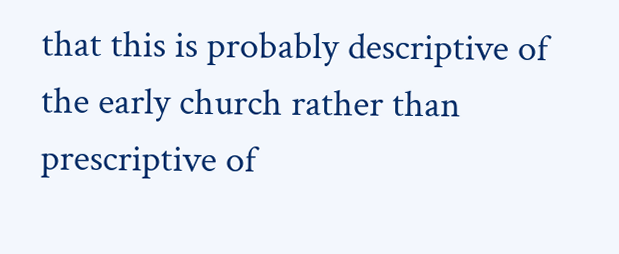that this is probably descriptive of the early church rather than prescriptive of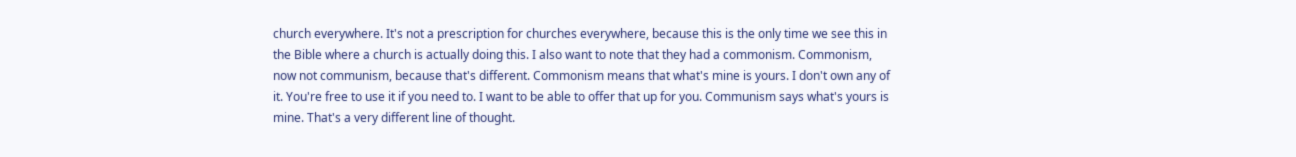church everywhere. It's not a prescription for churches everywhere, because this is the only time we see this in the Bible where a church is actually doing this. I also want to note that they had a commonism. Commonism, now not communism, because that's different. Commonism means that what's mine is yours. I don't own any of it. You're free to use it if you need to. I want to be able to offer that up for you. Communism says what's yours is mine. That's a very different line of thought.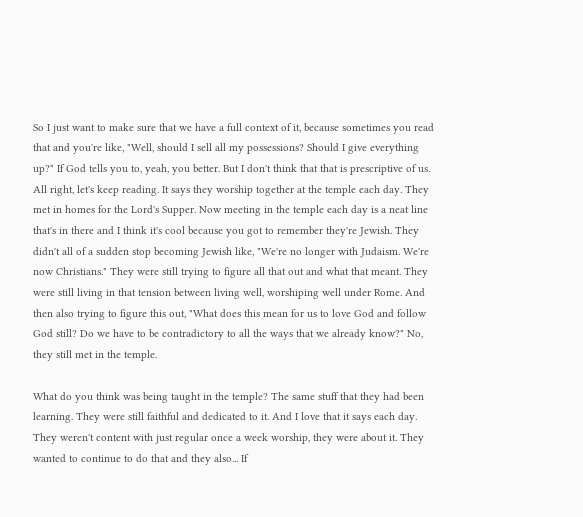So I just want to make sure that we have a full context of it, because sometimes you read that and you're like, "Well, should I sell all my possessions? Should I give everything up?" If God tells you to, yeah, you better. But I don't think that that is prescriptive of us. All right, let's keep reading. It says they worship together at the temple each day. They met in homes for the Lord's Supper. Now meeting in the temple each day is a neat line that's in there and I think it's cool because you got to remember they're Jewish. They didn't all of a sudden stop becoming Jewish like, "We're no longer with Judaism. We're now Christians." They were still trying to figure all that out and what that meant. They were still living in that tension between living well, worshiping well under Rome. And then also trying to figure this out, "What does this mean for us to love God and follow God still? Do we have to be contradictory to all the ways that we already know?" No, they still met in the temple.

What do you think was being taught in the temple? The same stuff that they had been learning. They were still faithful and dedicated to it. And I love that it says each day. They weren't content with just regular once a week worship, they were about it. They wanted to continue to do that and they also... If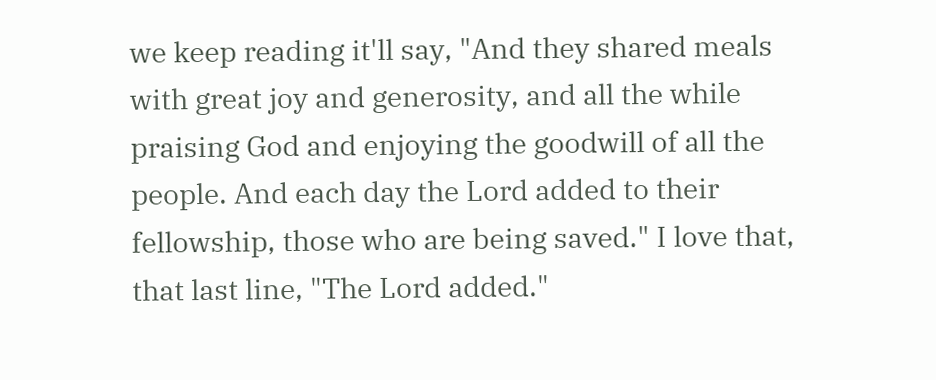we keep reading it'll say, "And they shared meals with great joy and generosity, and all the while praising God and enjoying the goodwill of all the people. And each day the Lord added to their fellowship, those who are being saved." I love that, that last line, "The Lord added."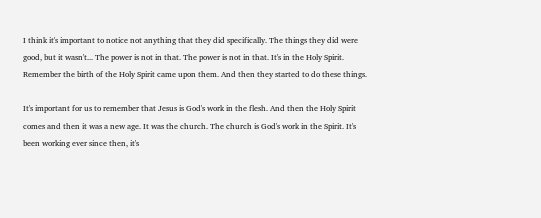I think it's important to notice not anything that they did specifically. The things they did were good, but it wasn't... The power is not in that. The power is not in that. It's in the Holy Spirit. Remember the birth of the Holy Spirit came upon them. And then they started to do these things.

It's important for us to remember that Jesus is God's work in the flesh. And then the Holy Spirit comes and then it was a new age. It was the church. The church is God's work in the Spirit. It's been working ever since then, it's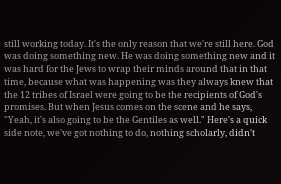still working today. It's the only reason that we're still here. God was doing something new. He was doing something new and it was hard for the Jews to wrap their minds around that in that time, because what was happening was they always knew that the 12 tribes of Israel were going to be the recipients of God's promises. But when Jesus comes on the scene and he says, "Yeah, it's also going to be the Gentiles as well." Here's a quick side note, we've got nothing to do, nothing scholarly, didn't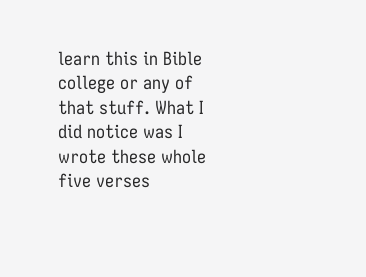learn this in Bible college or any of that stuff. What I did notice was I wrote these whole five verses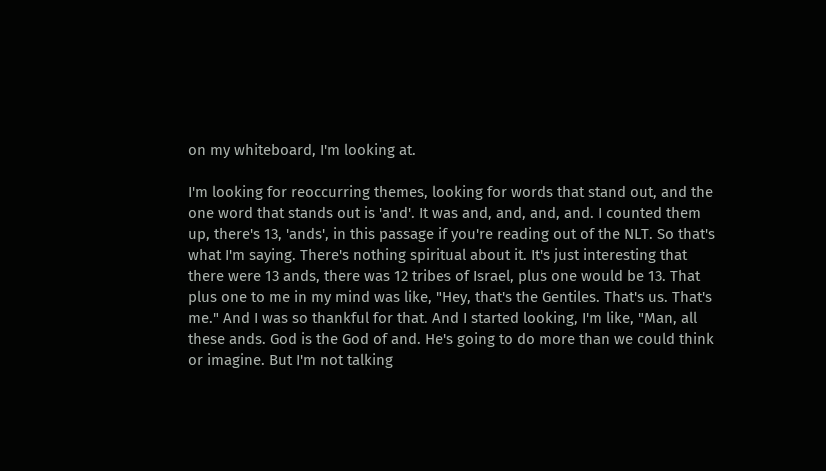on my whiteboard, I'm looking at.

I'm looking for reoccurring themes, looking for words that stand out, and the one word that stands out is 'and'. It was and, and, and, and. I counted them up, there's 13, 'ands', in this passage if you're reading out of the NLT. So that's what I'm saying. There's nothing spiritual about it. It's just interesting that there were 13 ands, there was 12 tribes of Israel, plus one would be 13. That plus one to me in my mind was like, "Hey, that's the Gentiles. That's us. That's me." And I was so thankful for that. And I started looking, I'm like, "Man, all these ands. God is the God of and. He's going to do more than we could think or imagine. But I'm not talking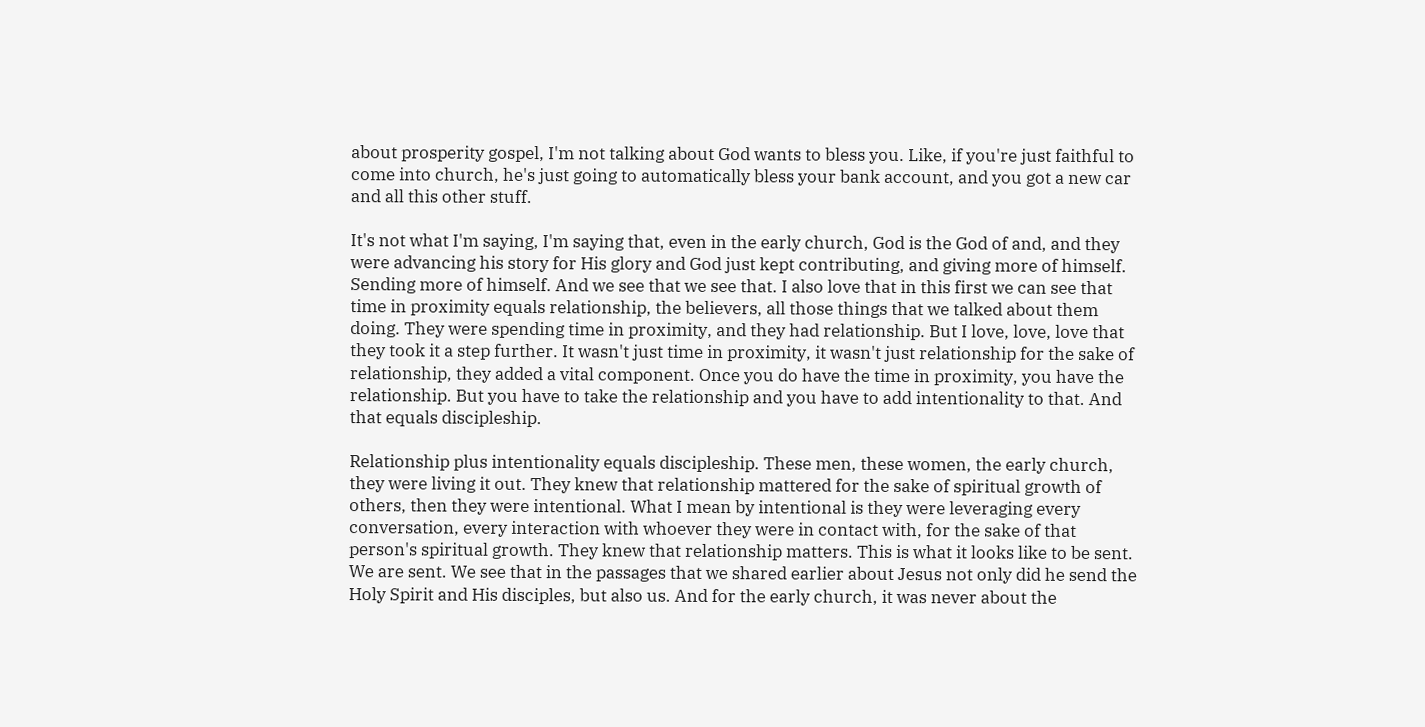about prosperity gospel, I'm not talking about God wants to bless you. Like, if you're just faithful to come into church, he's just going to automatically bless your bank account, and you got a new car and all this other stuff.

It's not what I'm saying, I'm saying that, even in the early church, God is the God of and, and they were advancing his story for His glory and God just kept contributing, and giving more of himself. Sending more of himself. And we see that we see that. I also love that in this first we can see that time in proximity equals relationship, the believers, all those things that we talked about them doing. They were spending time in proximity, and they had relationship. But I love, love, love that they took it a step further. It wasn't just time in proximity, it wasn't just relationship for the sake of relationship, they added a vital component. Once you do have the time in proximity, you have the relationship. But you have to take the relationship and you have to add intentionality to that. And that equals discipleship.

Relationship plus intentionality equals discipleship. These men, these women, the early church, they were living it out. They knew that relationship mattered for the sake of spiritual growth of others, then they were intentional. What I mean by intentional is they were leveraging every conversation, every interaction with whoever they were in contact with, for the sake of that person's spiritual growth. They knew that relationship matters. This is what it looks like to be sent. We are sent. We see that in the passages that we shared earlier about Jesus not only did he send the Holy Spirit and His disciples, but also us. And for the early church, it was never about the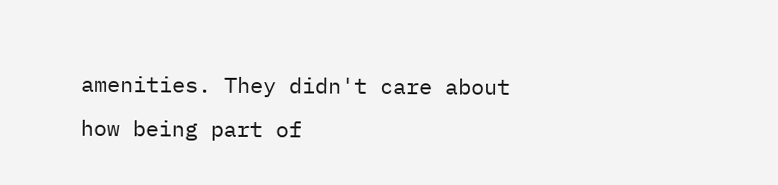amenities. They didn't care about how being part of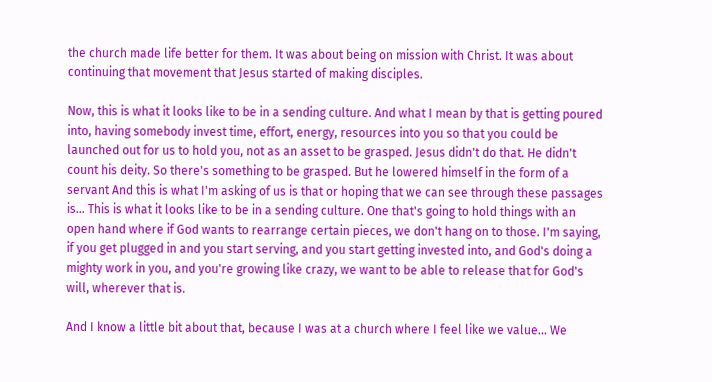the church made life better for them. It was about being on mission with Christ. It was about continuing that movement that Jesus started of making disciples.

Now, this is what it looks like to be in a sending culture. And what I mean by that is getting poured into, having somebody invest time, effort, energy, resources into you so that you could be launched out for us to hold you, not as an asset to be grasped. Jesus didn't do that. He didn't count his deity. So there's something to be grasped. But he lowered himself in the form of a servant And this is what I'm asking of us is that or hoping that we can see through these passages is... This is what it looks like to be in a sending culture. One that's going to hold things with an open hand where if God wants to rearrange certain pieces, we don't hang on to those. I'm saying, if you get plugged in and you start serving, and you start getting invested into, and God's doing a mighty work in you, and you're growing like crazy, we want to be able to release that for God's will, wherever that is.

And I know a little bit about that, because I was at a church where I feel like we value... We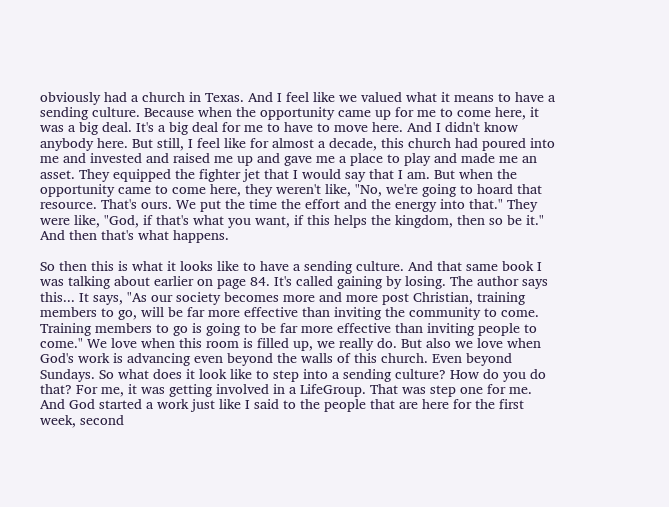obviously had a church in Texas. And I feel like we valued what it means to have a sending culture. Because when the opportunity came up for me to come here, it was a big deal. It's a big deal for me to have to move here. And I didn't know anybody here. But still, I feel like for almost a decade, this church had poured into me and invested and raised me up and gave me a place to play and made me an asset. They equipped the fighter jet that I would say that I am. But when the opportunity came to come here, they weren't like, "No, we're going to hoard that resource. That's ours. We put the time the effort and the energy into that." They were like, "God, if that's what you want, if this helps the kingdom, then so be it." And then that's what happens.

So then this is what it looks like to have a sending culture. And that same book I was talking about earlier on page 84. It's called gaining by losing. The author says this... It says, "As our society becomes more and more post Christian, training members to go, will be far more effective than inviting the community to come. Training members to go is going to be far more effective than inviting people to come." We love when this room is filled up, we really do. But also we love when God's work is advancing even beyond the walls of this church. Even beyond Sundays. So what does it look like to step into a sending culture? How do you do that? For me, it was getting involved in a LifeGroup. That was step one for me. And God started a work just like I said to the people that are here for the first week, second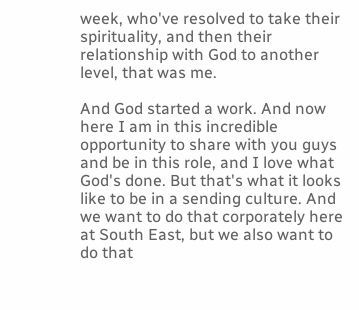week, who've resolved to take their spirituality, and then their relationship with God to another level, that was me.

And God started a work. And now here I am in this incredible opportunity to share with you guys and be in this role, and I love what God's done. But that's what it looks like to be in a sending culture. And we want to do that corporately here at South East, but we also want to do that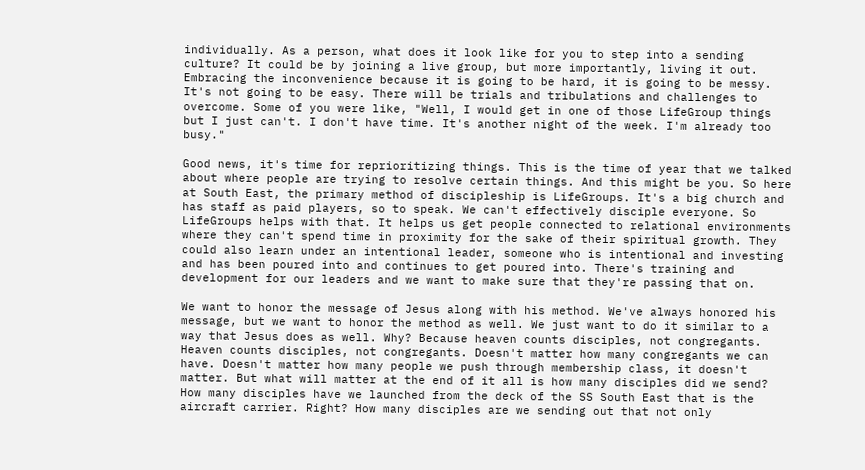individually. As a person, what does it look like for you to step into a sending culture? It could be by joining a live group, but more importantly, living it out. Embracing the inconvenience because it is going to be hard, it is going to be messy. It's not going to be easy. There will be trials and tribulations and challenges to overcome. Some of you were like, "Well, I would get in one of those LifeGroup things but I just can't. I don't have time. It's another night of the week. I'm already too busy."

Good news, it's time for reprioritizing things. This is the time of year that we talked about where people are trying to resolve certain things. And this might be you. So here at South East, the primary method of discipleship is LifeGroups. It's a big church and has staff as paid players, so to speak. We can't effectively disciple everyone. So LifeGroups helps with that. It helps us get people connected to relational environments where they can't spend time in proximity for the sake of their spiritual growth. They could also learn under an intentional leader, someone who is intentional and investing and has been poured into and continues to get poured into. There's training and development for our leaders and we want to make sure that they're passing that on.

We want to honor the message of Jesus along with his method. We've always honored his message, but we want to honor the method as well. We just want to do it similar to a way that Jesus does as well. Why? Because heaven counts disciples, not congregants. Heaven counts disciples, not congregants. Doesn't matter how many congregants we can have. Doesn't matter how many people we push through membership class, it doesn't matter. But what will matter at the end of it all is how many disciples did we send? How many disciples have we launched from the deck of the SS South East that is the aircraft carrier. Right? How many disciples are we sending out that not only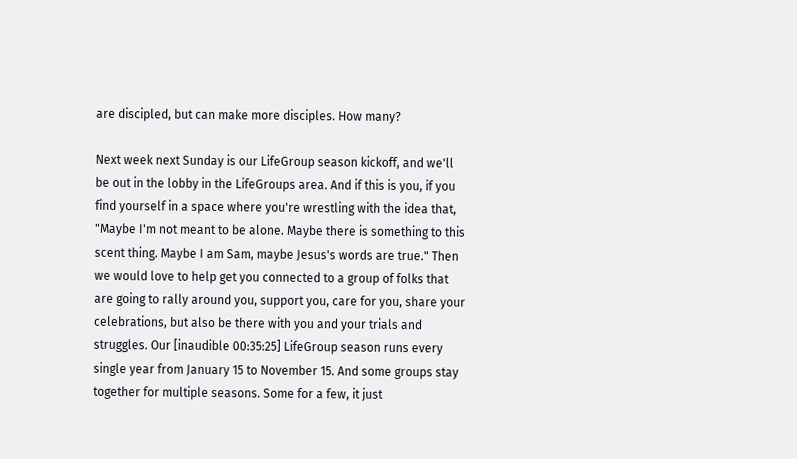are discipled, but can make more disciples. How many?

Next week next Sunday is our LifeGroup season kickoff, and we'll be out in the lobby in the LifeGroups area. And if this is you, if you find yourself in a space where you're wrestling with the idea that, "Maybe I'm not meant to be alone. Maybe there is something to this scent thing. Maybe I am Sam, maybe Jesus's words are true." Then we would love to help get you connected to a group of folks that are going to rally around you, support you, care for you, share your celebrations, but also be there with you and your trials and struggles. Our [inaudible 00:35:25] LifeGroup season runs every single year from January 15 to November 15. And some groups stay together for multiple seasons. Some for a few, it just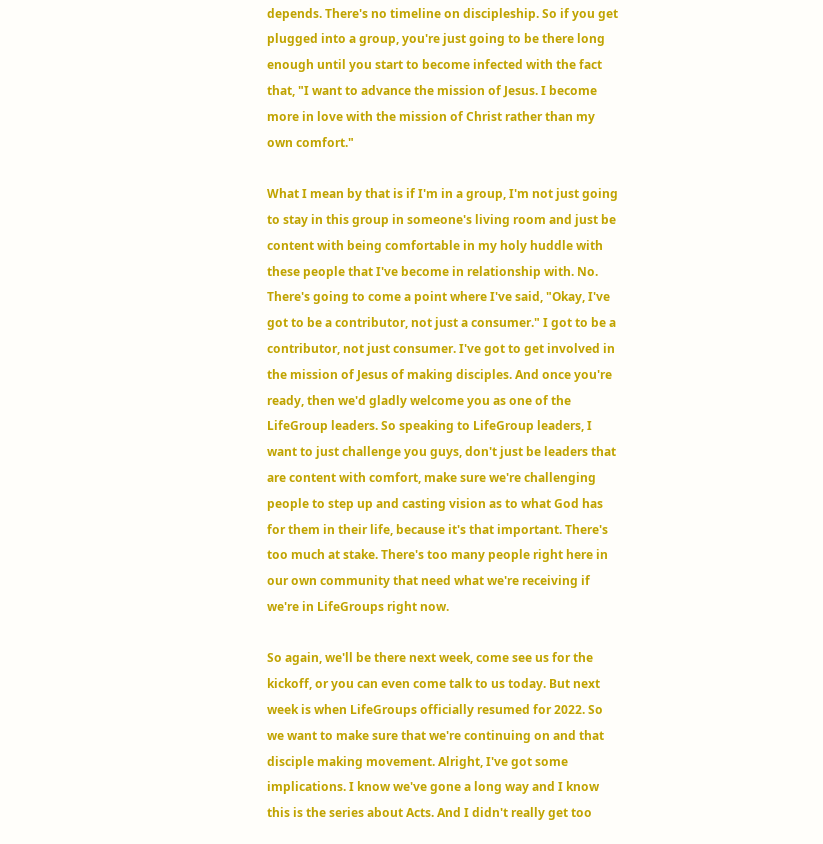depends. There's no timeline on discipleship. So if you get plugged into a group, you're just going to be there long enough until you start to become infected with the fact that, "I want to advance the mission of Jesus. I become more in love with the mission of Christ rather than my own comfort."

What I mean by that is if I'm in a group, I'm not just going to stay in this group in someone's living room and just be content with being comfortable in my holy huddle with these people that I've become in relationship with. No. There's going to come a point where I've said, "Okay, I've got to be a contributor, not just a consumer." I got to be a contributor, not just consumer. I've got to get involved in the mission of Jesus of making disciples. And once you're ready, then we'd gladly welcome you as one of the LifeGroup leaders. So speaking to LifeGroup leaders, I want to just challenge you guys, don't just be leaders that are content with comfort, make sure we're challenging people to step up and casting vision as to what God has for them in their life, because it's that important. There's too much at stake. There's too many people right here in our own community that need what we're receiving if we're in LifeGroups right now.

So again, we'll be there next week, come see us for the kickoff, or you can even come talk to us today. But next week is when LifeGroups officially resumed for 2022. So we want to make sure that we're continuing on and that disciple making movement. Alright, I've got some implications. I know we've gone a long way and I know this is the series about Acts. And I didn't really get too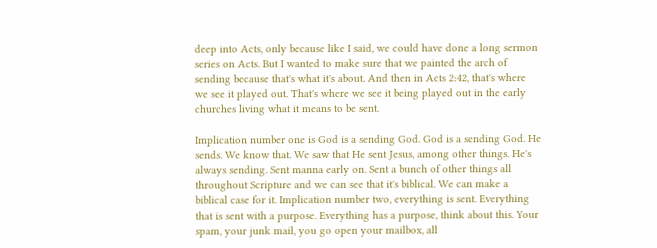deep into Acts, only because like I said, we could have done a long sermon series on Acts. But I wanted to make sure that we painted the arch of sending because that's what it's about. And then in Acts 2:42, that's where we see it played out. That's where we see it being played out in the early churches living what it means to be sent.

Implication number one is God is a sending God. God is a sending God. He sends. We know that. We saw that He sent Jesus, among other things. He's always sending. Sent manna early on. Sent a bunch of other things all throughout Scripture and we can see that it's biblical. We can make a biblical case for it. Implication number two, everything is sent. Everything that is sent with a purpose. Everything has a purpose, think about this. Your spam, your junk mail, you go open your mailbox, all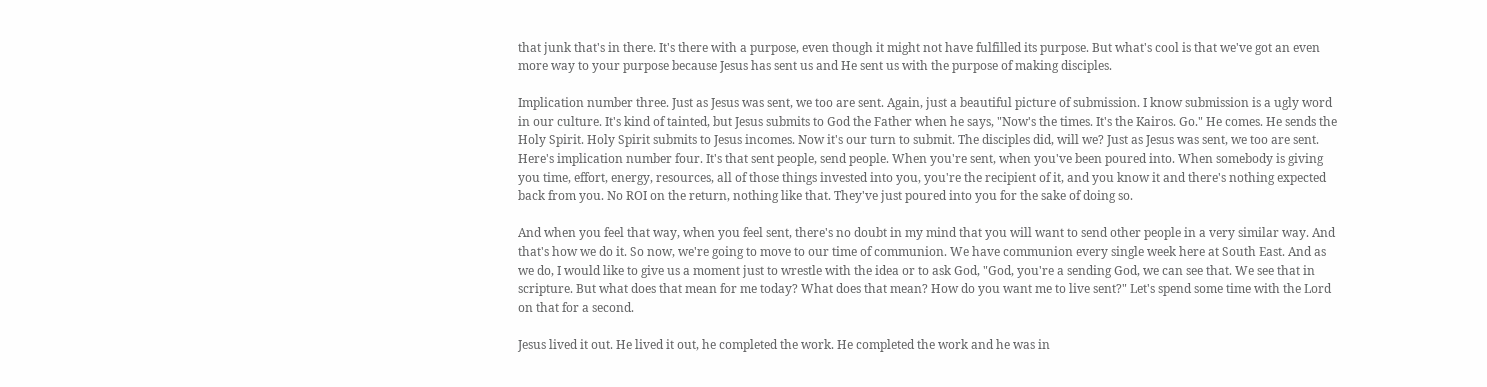that junk that's in there. It's there with a purpose, even though it might not have fulfilled its purpose. But what's cool is that we've got an even more way to your purpose because Jesus has sent us and He sent us with the purpose of making disciples.

Implication number three. Just as Jesus was sent, we too are sent. Again, just a beautiful picture of submission. I know submission is a ugly word in our culture. It's kind of tainted, but Jesus submits to God the Father when he says, "Now's the times. It's the Kairos. Go." He comes. He sends the Holy Spirit. Holy Spirit submits to Jesus incomes. Now it's our turn to submit. The disciples did, will we? Just as Jesus was sent, we too are sent. Here's implication number four. It's that sent people, send people. When you're sent, when you've been poured into. When somebody is giving you time, effort, energy, resources, all of those things invested into you, you're the recipient of it, and you know it and there's nothing expected back from you. No ROI on the return, nothing like that. They've just poured into you for the sake of doing so.

And when you feel that way, when you feel sent, there's no doubt in my mind that you will want to send other people in a very similar way. And that's how we do it. So now, we're going to move to our time of communion. We have communion every single week here at South East. And as we do, I would like to give us a moment just to wrestle with the idea or to ask God, "God, you're a sending God, we can see that. We see that in scripture. But what does that mean for me today? What does that mean? How do you want me to live sent?" Let's spend some time with the Lord on that for a second.

Jesus lived it out. He lived it out, he completed the work. He completed the work and he was in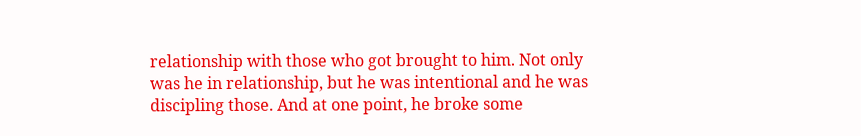relationship with those who got brought to him. Not only was he in relationship, but he was intentional and he was discipling those. And at one point, he broke some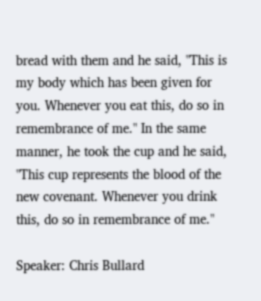bread with them and he said, "This is my body which has been given for you. Whenever you eat this, do so in remembrance of me." In the same manner, he took the cup and he said, "This cup represents the blood of the new covenant. Whenever you drink this, do so in remembrance of me."

Speaker: Chris Bullard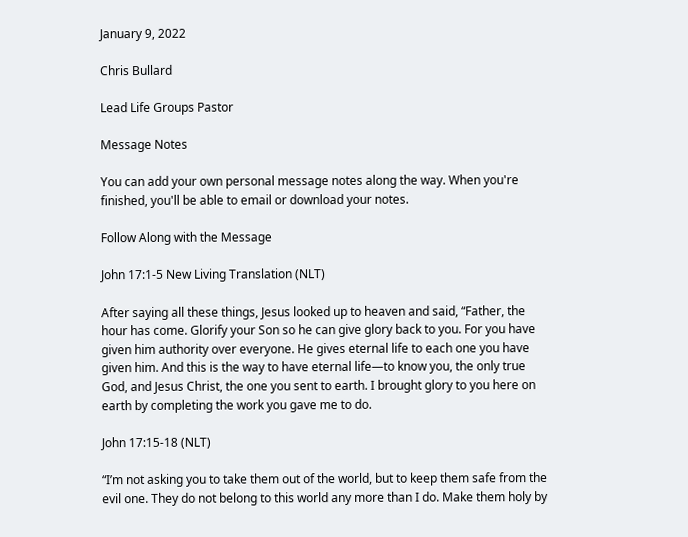January 9, 2022

Chris Bullard

Lead Life Groups Pastor

Message Notes

You can add your own personal message notes along the way. When you're finished, you'll be able to email or download your notes.

Follow Along with the Message

John 17:1-5 New Living Translation (NLT)

After saying all these things, Jesus looked up to heaven and said, “Father, the hour has come. Glorify your Son so he can give glory back to you. For you have given him authority over everyone. He gives eternal life to each one you have given him. And this is the way to have eternal life—to know you, the only true God, and Jesus Christ, the one you sent to earth. I brought glory to you here on earth by completing the work you gave me to do.

John 17:15-18 (NLT)

“I’m not asking you to take them out of the world, but to keep them safe from the evil one. They do not belong to this world any more than I do. Make them holy by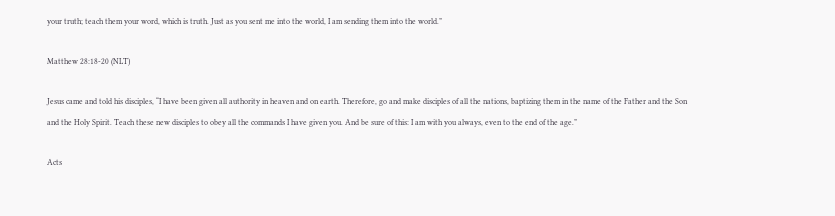your truth; teach them your word, which is truth. Just as you sent me into the world, I am sending them into the world.”

Matthew 28:18-20 (NLT)

Jesus came and told his disciples, “I have been given all authority in heaven and on earth. Therefore, go and make disciples of all the nations, baptizing them in the name of the Father and the Son and the Holy Spirit. Teach these new disciples to obey all the commands I have given you. And be sure of this: I am with you always, even to the end of the age.”

Acts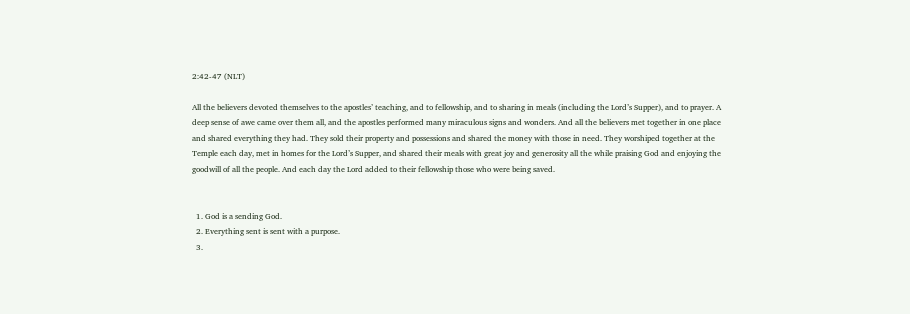2:42-47 (NLT)

All the believers devoted themselves to the apostles’ teaching, and to fellowship, and to sharing in meals (including the Lord’s Supper), and to prayer. A deep sense of awe came over them all, and the apostles performed many miraculous signs and wonders. And all the believers met together in one place and shared everything they had. They sold their property and possessions and shared the money with those in need. They worshiped together at the Temple each day, met in homes for the Lord’s Supper, and shared their meals with great joy and generosity all the while praising God and enjoying the goodwill of all the people. And each day the Lord added to their fellowship those who were being saved.


  1. God is a sending God.
  2. Everything sent is sent with a purpose.
  3.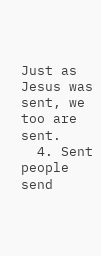Just as Jesus was sent, we too are sent.
  4. Sent people send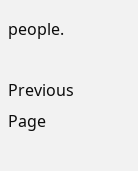people.

Previous Page